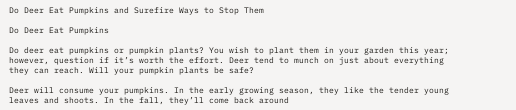Do Deer Eat Pumpkins and Surefire Ways to Stop Them

Do Deer Eat Pumpkins

Do deer eat pumpkins or pumpkin plants? You wish to plant them in your garden this year; however, question if it’s worth the effort. Deer tend to munch on just about everything they can reach. Will your pumpkin plants be safe?

Deer will consume your pumpkins. In the early growing season, they like the tender young leaves and shoots. In the fall, they’ll come back around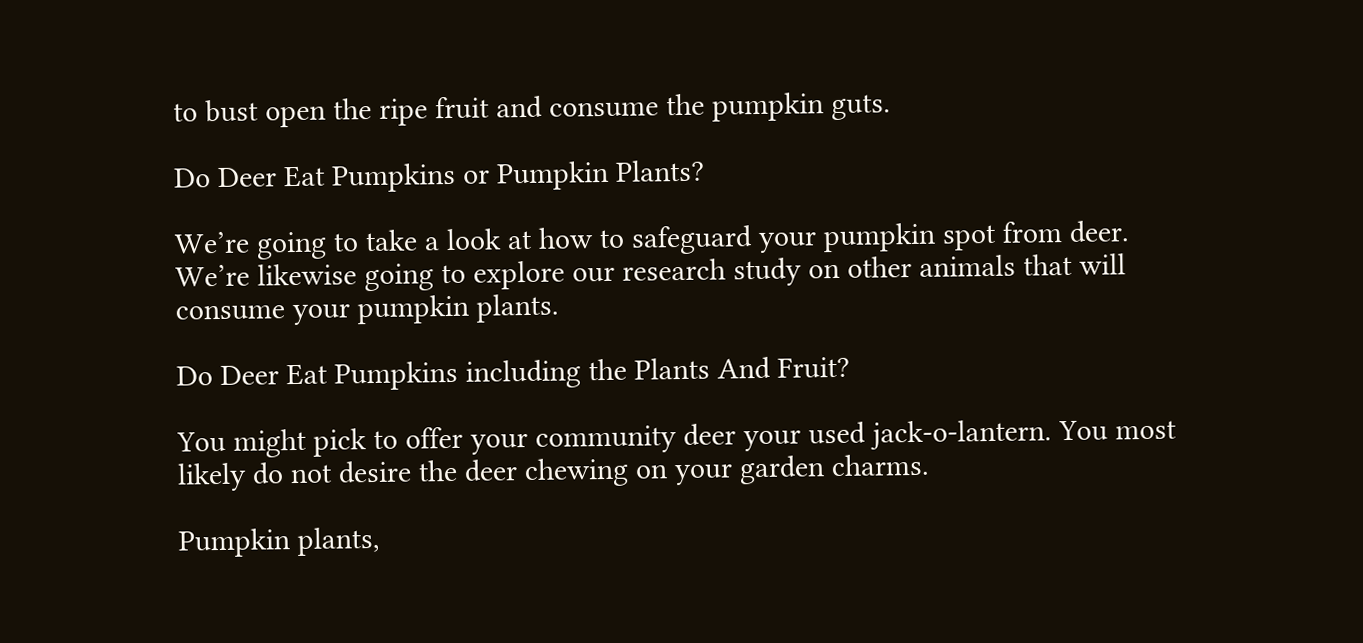to bust open the ripe fruit and consume the pumpkin guts.

Do Deer Eat Pumpkins or Pumpkin Plants?

We’re going to take a look at how to safeguard your pumpkin spot from deer. We’re likewise going to explore our research study on other animals that will consume your pumpkin plants.

Do Deer Eat Pumpkins including the Plants And Fruit?

You might pick to offer your community deer your used jack-o-lantern. You most likely do not desire the deer chewing on your garden charms.

Pumpkin plants,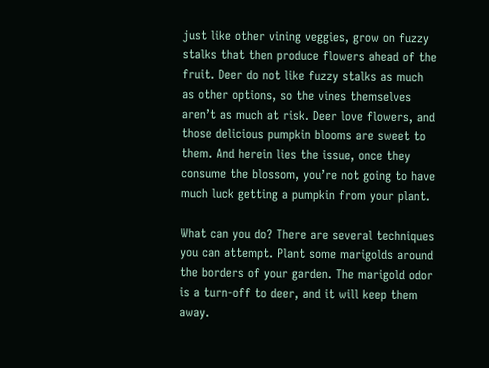just like other vining veggies, grow on fuzzy stalks that then produce flowers ahead of the fruit. Deer do not like fuzzy stalks as much as other options, so the vines themselves aren’t as much at risk. Deer love flowers, and those delicious pumpkin blooms are sweet to them. And herein lies the issue, once they consume the blossom, you’re not going to have much luck getting a pumpkin from your plant.

What can you do? There are several techniques you can attempt. Plant some marigolds around the borders of your garden. The marigold odor is a turn-off to deer, and it will keep them away.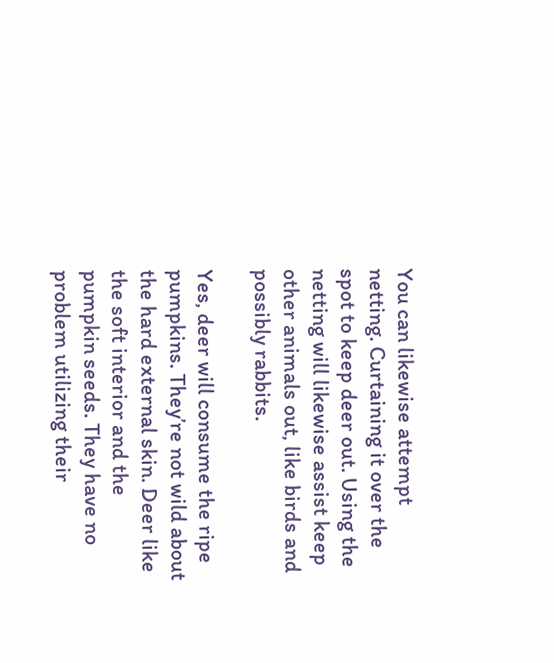You can likewise attempt netting. Curtaining it over the spot to keep deer out. Using the netting will likewise assist keep other animals out, like birds and possibly rabbits.

Yes, deer will consume the ripe pumpkins. They’re not wild about the hard external skin. Deer like the soft interior and the pumpkin seeds. They have no problem utilizing their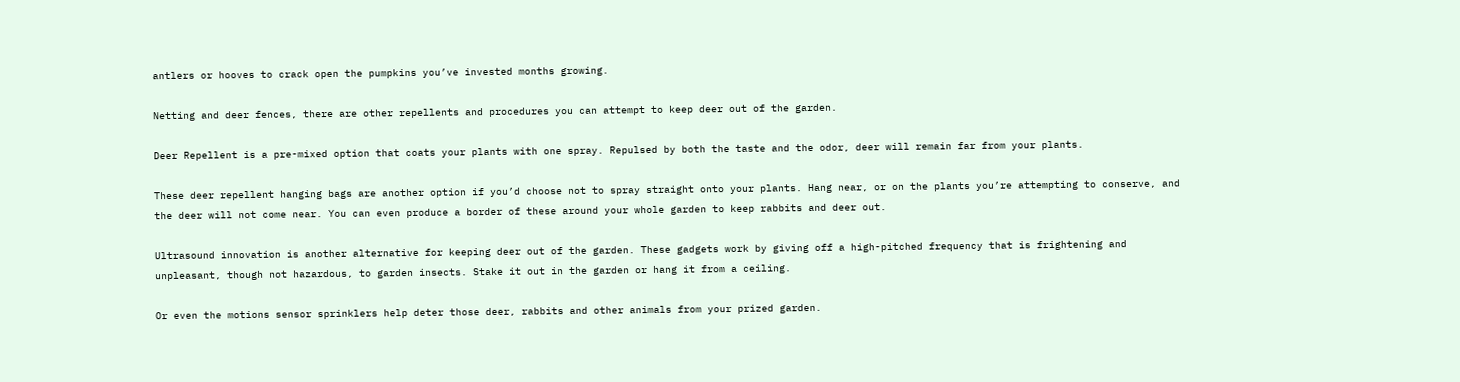antlers or hooves to crack open the pumpkins you’ve invested months growing.

Netting and deer fences, there are other repellents and procedures you can attempt to keep deer out of the garden.

Deer Repellent is a pre-mixed option that coats your plants with one spray. Repulsed by both the taste and the odor, deer will remain far from your plants.

These deer repellent hanging bags are another option if you’d choose not to spray straight onto your plants. Hang near, or on the plants you’re attempting to conserve, and the deer will not come near. You can even produce a border of these around your whole garden to keep rabbits and deer out.

Ultrasound innovation is another alternative for keeping deer out of the garden. These gadgets work by giving off a high-pitched frequency that is frightening and unpleasant, though not hazardous, to garden insects. Stake it out in the garden or hang it from a ceiling.

Or even the motions sensor sprinklers help deter those deer, rabbits and other animals from your prized garden.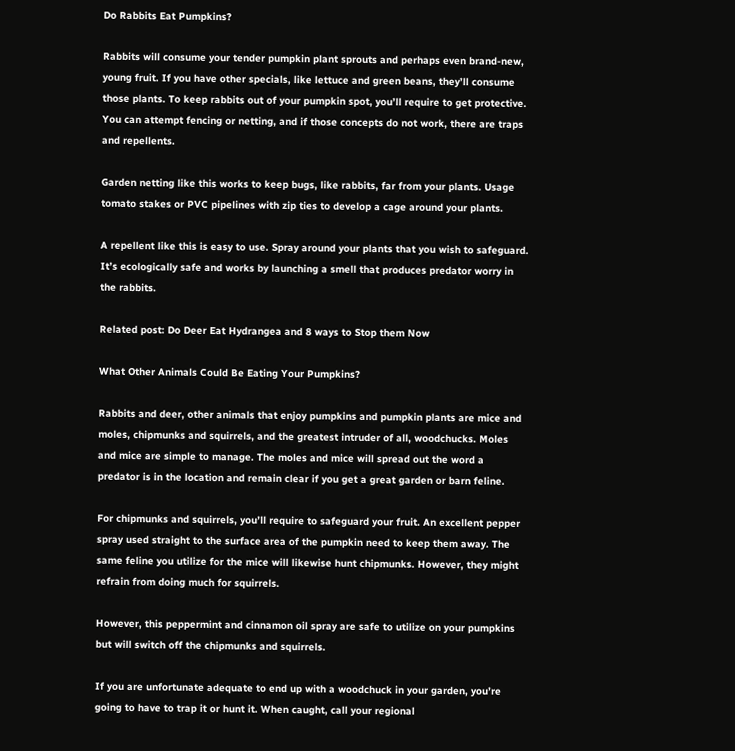Do Rabbits Eat Pumpkins?

Rabbits will consume your tender pumpkin plant sprouts and perhaps even brand-new, young fruit. If you have other specials, like lettuce and green beans, they’ll consume those plants. To keep rabbits out of your pumpkin spot, you’ll require to get protective. You can attempt fencing or netting, and if those concepts do not work, there are traps and repellents.

Garden netting like this works to keep bugs, like rabbits, far from your plants. Usage tomato stakes or PVC pipelines with zip ties to develop a cage around your plants.

A repellent like this is easy to use. Spray around your plants that you wish to safeguard. It’s ecologically safe and works by launching a smell that produces predator worry in the rabbits.

Related post: Do Deer Eat Hydrangea and 8 ways to Stop them Now

What Other Animals Could Be Eating Your Pumpkins?

Rabbits and deer, other animals that enjoy pumpkins and pumpkin plants are mice and moles, chipmunks and squirrels, and the greatest intruder of all, woodchucks. Moles and mice are simple to manage. The moles and mice will spread out the word a predator is in the location and remain clear if you get a great garden or barn feline.

For chipmunks and squirrels, you’ll require to safeguard your fruit. An excellent pepper spray used straight to the surface area of the pumpkin need to keep them away. The same feline you utilize for the mice will likewise hunt chipmunks. However, they might refrain from doing much for squirrels.

However, this peppermint and cinnamon oil spray are safe to utilize on your pumpkins but will switch off the chipmunks and squirrels.

If you are unfortunate adequate to end up with a woodchuck in your garden, you’re going to have to trap it or hunt it. When caught, call your regional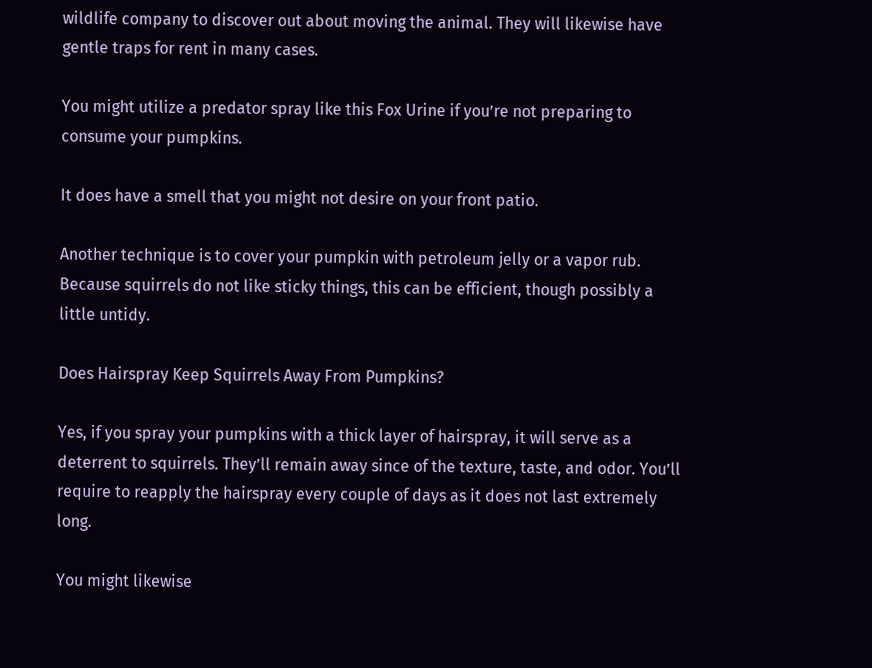wildlife company to discover out about moving the animal. They will likewise have gentle traps for rent in many cases.

You might utilize a predator spray like this Fox Urine if you’re not preparing to consume your pumpkins.

It does have a smell that you might not desire on your front patio.

Another technique is to cover your pumpkin with petroleum jelly or a vapor rub. Because squirrels do not like sticky things, this can be efficient, though possibly a little untidy.

Does Hairspray Keep Squirrels Away From Pumpkins?

Yes, if you spray your pumpkins with a thick layer of hairspray, it will serve as a deterrent to squirrels. They’ll remain away since of the texture, taste, and odor. You’ll require to reapply the hairspray every couple of days as it does not last extremely long.

You might likewise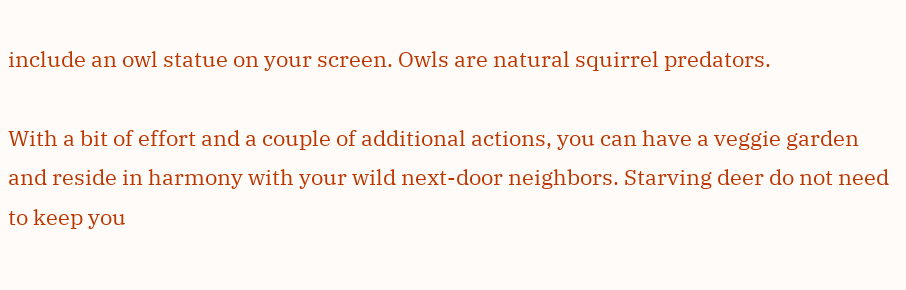include an owl statue on your screen. Owls are natural squirrel predators.

With a bit of effort and a couple of additional actions, you can have a veggie garden and reside in harmony with your wild next-door neighbors. Starving deer do not need to keep you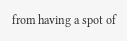from having a spot of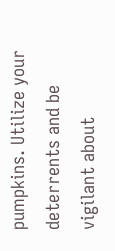pumpkins. Utilize your deterrents and be vigilant about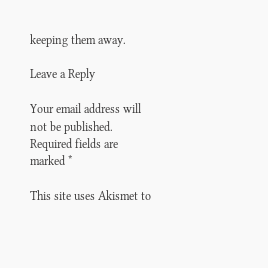keeping them away.

Leave a Reply

Your email address will not be published. Required fields are marked *

This site uses Akismet to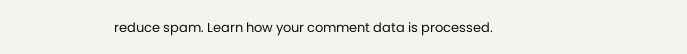reduce spam. Learn how your comment data is processed.